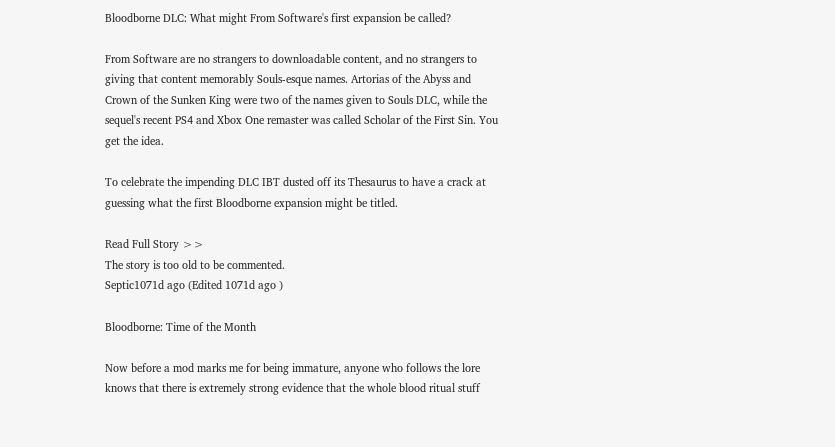Bloodborne DLC: What might From Software's first expansion be called?

From Software are no strangers to downloadable content, and no strangers to giving that content memorably Souls-esque names. Artorias of the Abyss and Crown of the Sunken King were two of the names given to Souls DLC, while the sequel's recent PS4 and Xbox One remaster was called Scholar of the First Sin. You get the idea.

To celebrate the impending DLC IBT dusted off its Thesaurus to have a crack at guessing what the first Bloodborne expansion might be titled.

Read Full Story >>
The story is too old to be commented.
Septic1071d ago (Edited 1071d ago )

Bloodborne: Time of the Month

Now before a mod marks me for being immature, anyone who follows the lore knows that there is extremely strong evidence that the whole blood ritual stuff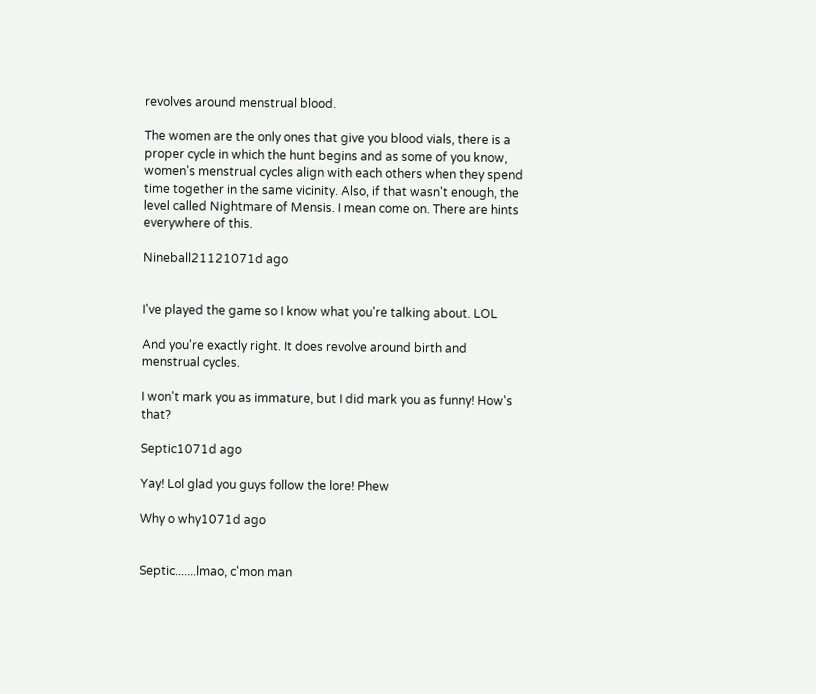revolves around menstrual blood.

The women are the only ones that give you blood vials, there is a proper cycle in which the hunt begins and as some of you know, women's menstrual cycles align with each others when they spend time together in the same vicinity. Also, if that wasn't enough, the level called Nightmare of Mensis. I mean come on. There are hints everywhere of this.

Nineball21121071d ago


I've played the game so I know what you're talking about. LOL

And you're exactly right. It does revolve around birth and menstrual cycles.

I won't mark you as immature, but I did mark you as funny! How's that?

Septic1071d ago

Yay! Lol glad you guys follow the lore! Phew

Why o why1071d ago


Septic.......lmao, c'mon man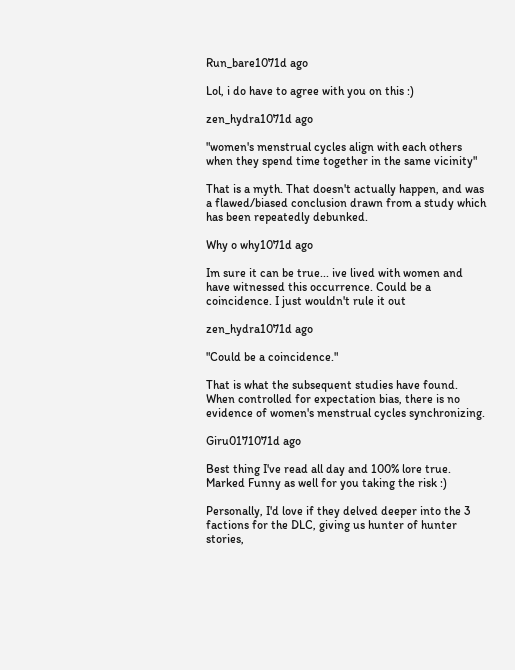Run_bare1071d ago

Lol, i do have to agree with you on this :)

zen_hydra1071d ago

"women's menstrual cycles align with each others when they spend time together in the same vicinity"

That is a myth. That doesn't actually happen, and was a flawed/biased conclusion drawn from a study which has been repeatedly debunked.

Why o why1071d ago

Im sure it can be true... ive lived with women and have witnessed this occurrence. Could be a coincidence. I just wouldn't rule it out

zen_hydra1071d ago

"Could be a coincidence."

That is what the subsequent studies have found. When controlled for expectation bias, there is no evidence of women's menstrual cycles synchronizing.

Giru0171071d ago

Best thing I've read all day and 100% lore true. Marked Funny as well for you taking the risk :)

Personally, I'd love if they delved deeper into the 3 factions for the DLC, giving us hunter of hunter stories,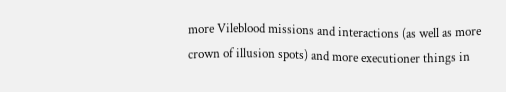more Vileblood missions and interactions (as well as more crown of illusion spots) and more executioner things in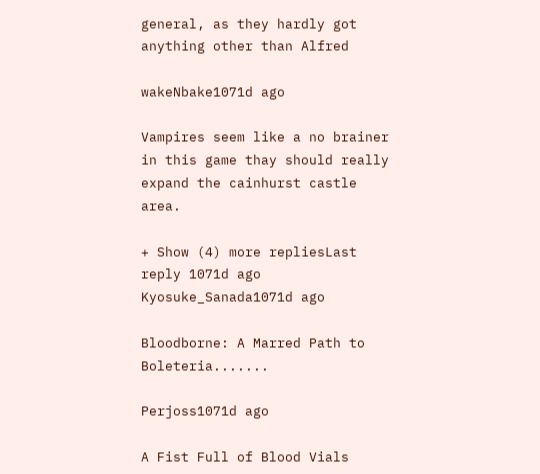general, as they hardly got anything other than Alfred

wakeNbake1071d ago

Vampires seem like a no brainer in this game thay should really expand the cainhurst castle area.

+ Show (4) more repliesLast reply 1071d ago
Kyosuke_Sanada1071d ago

Bloodborne: A Marred Path to Boleteria.......

Perjoss1071d ago

A Fist Full of Blood Vials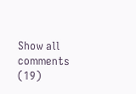Show all comments (19)